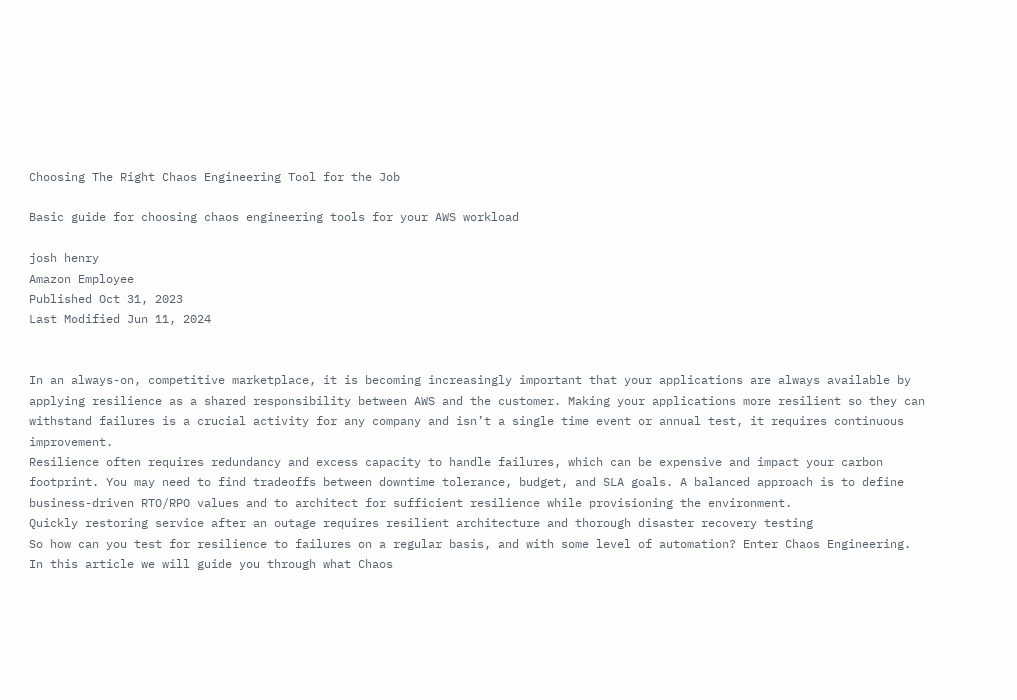Choosing The Right Chaos Engineering Tool for the Job

Basic guide for choosing chaos engineering tools for your AWS workload

josh henry
Amazon Employee
Published Oct 31, 2023
Last Modified Jun 11, 2024


In an always-on, competitive marketplace, it is becoming increasingly important that your applications are always available by applying resilience as a shared responsibility between AWS and the customer. Making your applications more resilient so they can withstand failures is a crucial activity for any company and isn’t a single time event or annual test, it requires continuous improvement.
Resilience often requires redundancy and excess capacity to handle failures, which can be expensive and impact your carbon footprint. You may need to find tradeoffs between downtime tolerance, budget, and SLA goals. A balanced approach is to define business-driven RTO/RPO values and to architect for sufficient resilience while provisioning the environment.
Quickly restoring service after an outage requires resilient architecture and thorough disaster recovery testing
So how can you test for resilience to failures on a regular basis, and with some level of automation? Enter Chaos Engineering. In this article we will guide you through what Chaos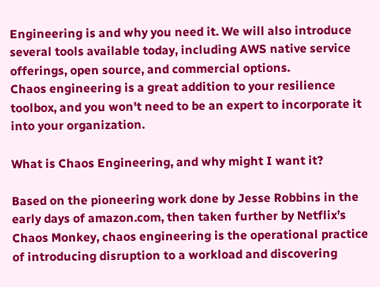Engineering is and why you need it. We will also introduce several tools available today, including AWS native service offerings, open source, and commercial options.
Chaos engineering is a great addition to your resilience toolbox, and you won't need to be an expert to incorporate it into your organization.

What is Chaos Engineering, and why might I want it?

Based on the pioneering work done by Jesse Robbins in the early days of amazon.com, then taken further by Netflix’s Chaos Monkey, chaos engineering is the operational practice of introducing disruption to a workload and discovering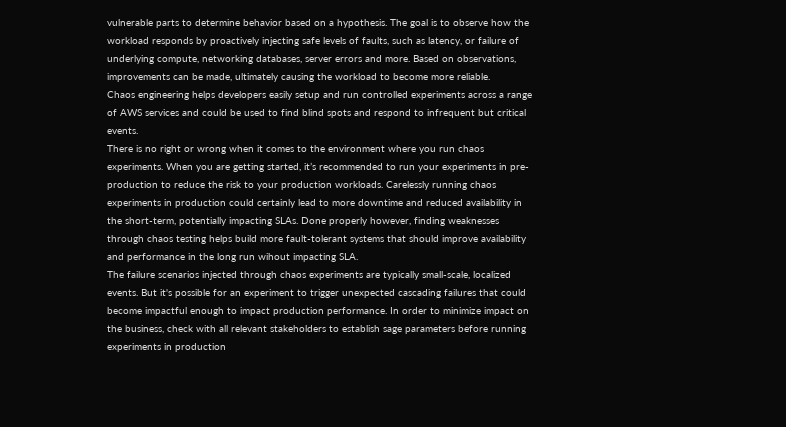vulnerable parts to determine behavior based on a hypothesis. The goal is to observe how the workload responds by proactively injecting safe levels of faults, such as latency, or failure of underlying compute, networking databases, server errors and more. Based on observations, improvements can be made, ultimately causing the workload to become more reliable.
Chaos engineering helps developers easily setup and run controlled experiments across a range of AWS services and could be used to find blind spots and respond to infrequent but critical events.
There is no right or wrong when it comes to the environment where you run chaos experiments. When you are getting started, it’s recommended to run your experiments in pre-production to reduce the risk to your production workloads. Carelessly running chaos experiments in production could certainly lead to more downtime and reduced availability in the short-term, potentially impacting SLAs. Done properly however, finding weaknesses through chaos testing helps build more fault-tolerant systems that should improve availability and performance in the long run wihout impacting SLA.
The failure scenarios injected through chaos experiments are typically small-scale, localized events. But it's possible for an experiment to trigger unexpected cascading failures that could become impactful enough to impact production performance. In order to minimize impact on the business, check with all relevant stakeholders to establish sage parameters before running experiments in production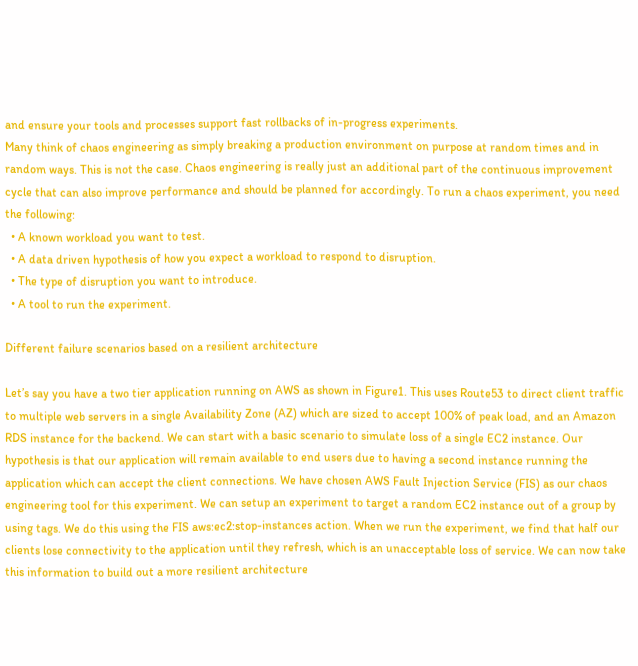and ensure your tools and processes support fast rollbacks of in-progress experiments.
Many think of chaos engineering as simply breaking a production environment on purpose at random times and in random ways. This is not the case. Chaos engineering is really just an additional part of the continuous improvement cycle that can also improve performance and should be planned for accordingly. To run a chaos experiment, you need the following:
  • A known workload you want to test.
  • A data driven hypothesis of how you expect a workload to respond to disruption.
  • The type of disruption you want to introduce.
  • A tool to run the experiment.

Different failure scenarios based on a resilient architecture

Let’s say you have a two tier application running on AWS as shown in Figure1. This uses Route53 to direct client traffic to multiple web servers in a single Availability Zone (AZ) which are sized to accept 100% of peak load, and an Amazon RDS instance for the backend. We can start with a basic scenario to simulate loss of a single EC2 instance. Our hypothesis is that our application will remain available to end users due to having a second instance running the application which can accept the client connections. We have chosen AWS Fault Injection Service (FIS) as our chaos engineering tool for this experiment. We can setup an experiment to target a random EC2 instance out of a group by using tags. We do this using the FIS aws:ec2:stop-instances action. When we run the experiment, we find that half our clients lose connectivity to the application until they refresh, which is an unacceptable loss of service. We can now take this information to build out a more resilient architecture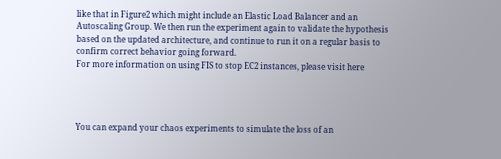like that in Figure2 which might include an Elastic Load Balancer and an Autoscaling Group. We then run the experiment again to validate the hypothesis based on the updated architecture, and continue to run it on a regular basis to confirm correct behavior going forward.
For more information on using FIS to stop EC2 instances, please visit here




You can expand your chaos experiments to simulate the loss of an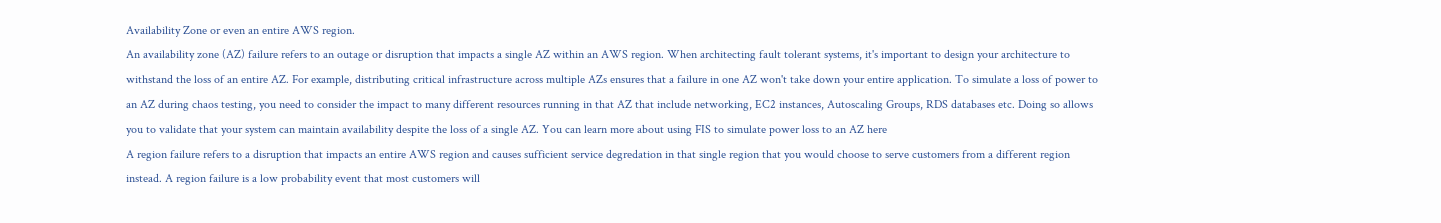Availability Zone or even an entire AWS region.
An availability zone (AZ) failure refers to an outage or disruption that impacts a single AZ within an AWS region. When architecting fault tolerant systems, it's important to design your architecture to withstand the loss of an entire AZ. For example, distributing critical infrastructure across multiple AZs ensures that a failure in one AZ won't take down your entire application. To simulate a loss of power to an AZ during chaos testing, you need to consider the impact to many different resources running in that AZ that include networking, EC2 instances, Autoscaling Groups, RDS databases etc. Doing so allows you to validate that your system can maintain availability despite the loss of a single AZ. You can learn more about using FIS to simulate power loss to an AZ here
A region failure refers to a disruption that impacts an entire AWS region and causes sufficient service degredation in that single region that you would choose to serve customers from a different region instead. A region failure is a low probability event that most customers will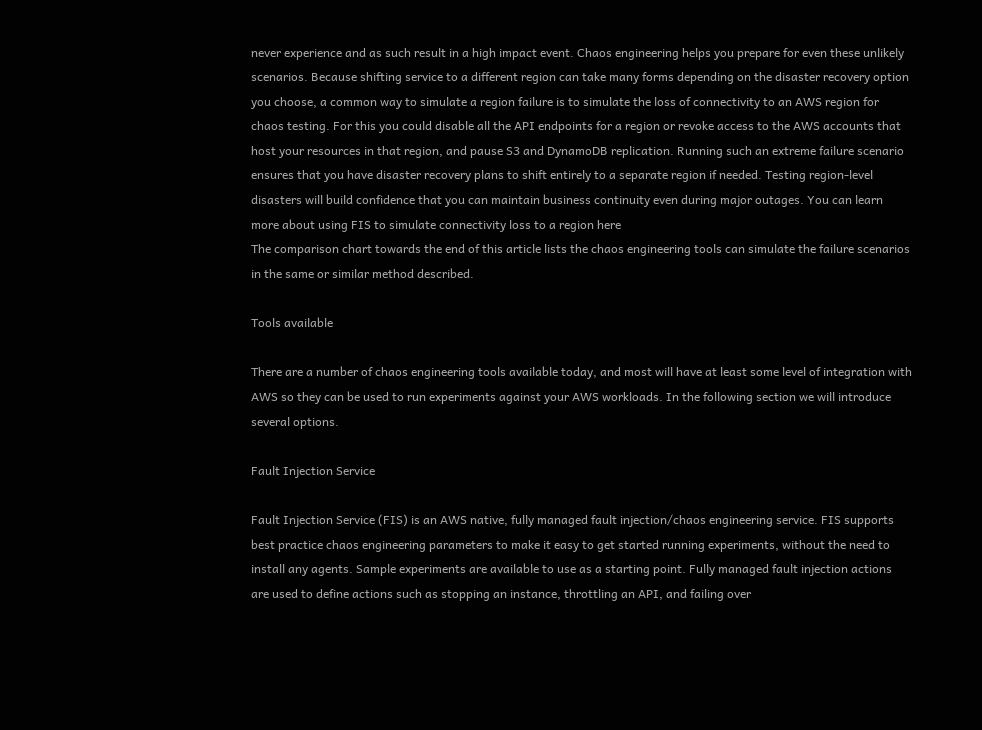never experience and as such result in a high impact event. Chaos engineering helps you prepare for even these unlikely scenarios. Because shifting service to a different region can take many forms depending on the disaster recovery option you choose, a common way to simulate a region failure is to simulate the loss of connectivity to an AWS region for chaos testing. For this you could disable all the API endpoints for a region or revoke access to the AWS accounts that host your resources in that region, and pause S3 and DynamoDB replication. Running such an extreme failure scenario ensures that you have disaster recovery plans to shift entirely to a separate region if needed. Testing region-level disasters will build confidence that you can maintain business continuity even during major outages. You can learn more about using FIS to simulate connectivity loss to a region here
The comparison chart towards the end of this article lists the chaos engineering tools can simulate the failure scenarios in the same or similar method described.

Tools available

There are a number of chaos engineering tools available today, and most will have at least some level of integration with AWS so they can be used to run experiments against your AWS workloads. In the following section we will introduce several options.

Fault Injection Service

Fault Injection Service (FIS) is an AWS native, fully managed fault injection/chaos engineering service. FIS supports best practice chaos engineering parameters to make it easy to get started running experiments, without the need to install any agents. Sample experiments are available to use as a starting point. Fully managed fault injection actions are used to define actions such as stopping an instance, throttling an API, and failing over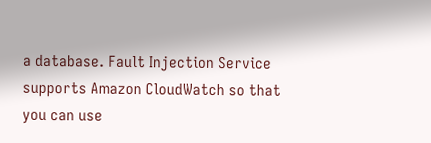a database. Fault Injection Service supports Amazon CloudWatch so that you can use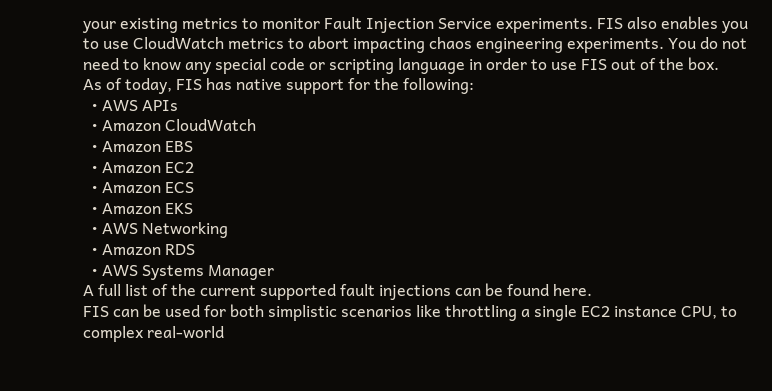your existing metrics to monitor Fault Injection Service experiments. FIS also enables you to use CloudWatch metrics to abort impacting chaos engineering experiments. You do not need to know any special code or scripting language in order to use FIS out of the box.
As of today, FIS has native support for the following:
  • AWS APIs
  • Amazon CloudWatch
  • Amazon EBS
  • Amazon EC2
  • Amazon ECS
  • Amazon EKS
  • AWS Networking
  • Amazon RDS
  • AWS Systems Manager
A full list of the current supported fault injections can be found here.
FIS can be used for both simplistic scenarios like throttling a single EC2 instance CPU, to complex real-world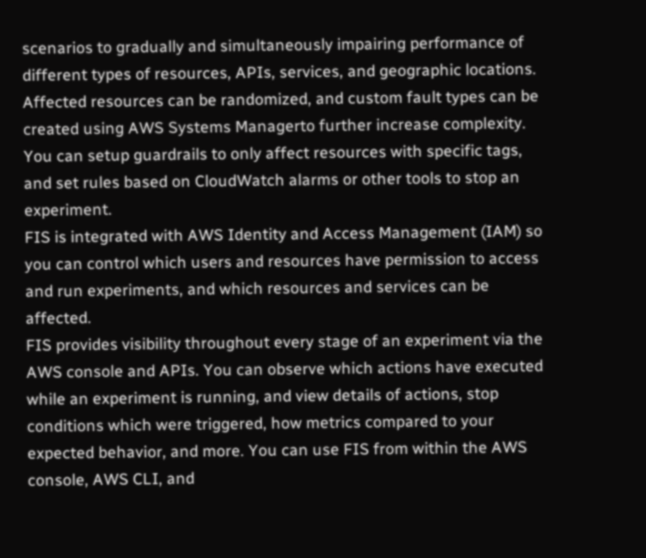scenarios to gradually and simultaneously impairing performance of different types of resources, APIs, services, and geographic locations. Affected resources can be randomized, and custom fault types can be created using AWS Systems Managerto further increase complexity. You can setup guardrails to only affect resources with specific tags, and set rules based on CloudWatch alarms or other tools to stop an experiment.
FIS is integrated with AWS Identity and Access Management (IAM) so you can control which users and resources have permission to access and run experiments, and which resources and services can be affected.
FIS provides visibility throughout every stage of an experiment via the AWS console and APIs. You can observe which actions have executed while an experiment is running, and view details of actions, stop conditions which were triggered, how metrics compared to your expected behavior, and more. You can use FIS from within the AWS console, AWS CLI, and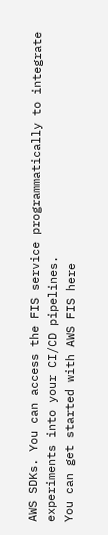AWS SDKs. You can access the FIS service programmatically to integrate experiments into your CI/CD pipelines.
You can get started with AWS FIS here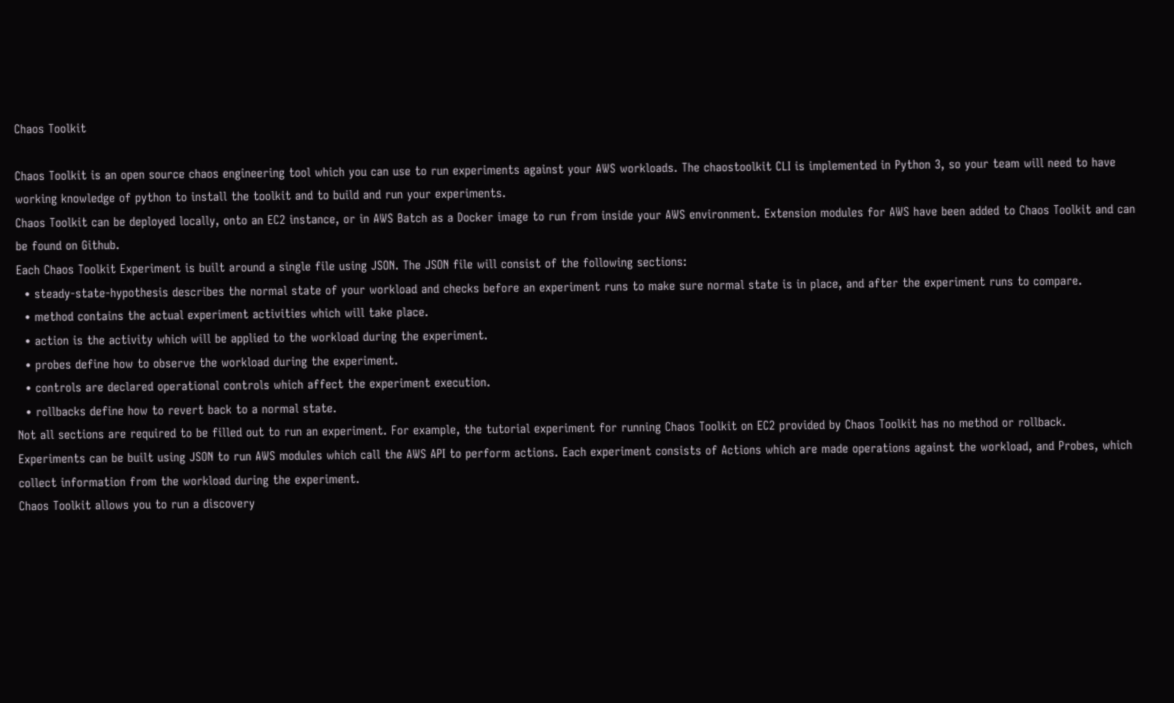Chaos Toolkit

Chaos Toolkit is an open source chaos engineering tool which you can use to run experiments against your AWS workloads. The chaostoolkit CLI is implemented in Python 3, so your team will need to have working knowledge of python to install the toolkit and to build and run your experiments.
Chaos Toolkit can be deployed locally, onto an EC2 instance, or in AWS Batch as a Docker image to run from inside your AWS environment. Extension modules for AWS have been added to Chaos Toolkit and can be found on Github.
Each Chaos Toolkit Experiment is built around a single file using JSON. The JSON file will consist of the following sections:
  • steady-state-hypothesis describes the normal state of your workload and checks before an experiment runs to make sure normal state is in place, and after the experiment runs to compare.
  • method contains the actual experiment activities which will take place.
  • action is the activity which will be applied to the workload during the experiment.
  • probes define how to observe the workload during the experiment.
  • controls are declared operational controls which affect the experiment execution.
  • rollbacks define how to revert back to a normal state.
Not all sections are required to be filled out to run an experiment. For example, the tutorial experiment for running Chaos Toolkit on EC2 provided by Chaos Toolkit has no method or rollback.
Experiments can be built using JSON to run AWS modules which call the AWS API to perform actions. Each experiment consists of Actions which are made operations against the workload, and Probes, which collect information from the workload during the experiment.
Chaos Toolkit allows you to run a discovery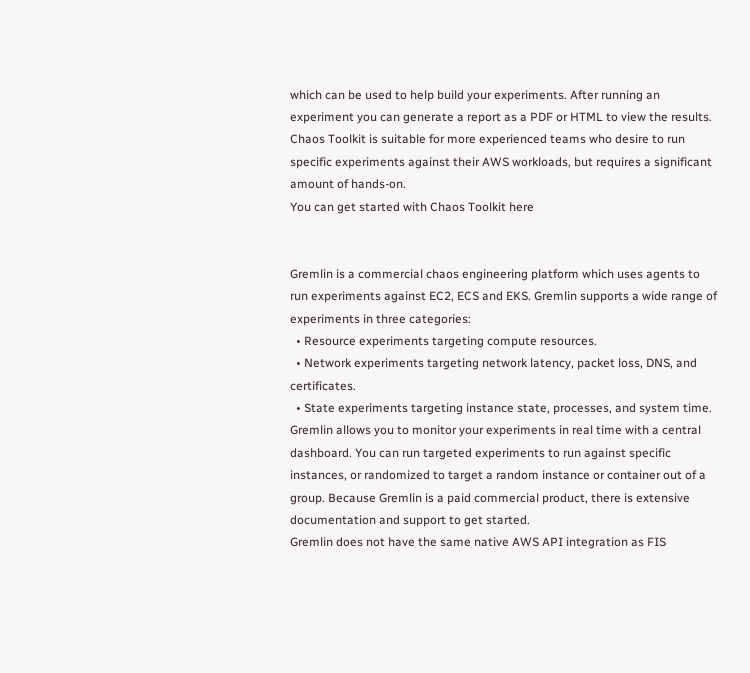which can be used to help build your experiments. After running an experiment you can generate a report as a PDF or HTML to view the results.
Chaos Toolkit is suitable for more experienced teams who desire to run specific experiments against their AWS workloads, but requires a significant amount of hands-on.
You can get started with Chaos Toolkit here


Gremlin is a commercial chaos engineering platform which uses agents to run experiments against EC2, ECS and EKS. Gremlin supports a wide range of experiments in three categories:
  • Resource experiments targeting compute resources.
  • Network experiments targeting network latency, packet loss, DNS, and certificates.
  • State experiments targeting instance state, processes, and system time.
Gremlin allows you to monitor your experiments in real time with a central dashboard. You can run targeted experiments to run against specific instances, or randomized to target a random instance or container out of a group. Because Gremlin is a paid commercial product, there is extensive documentation and support to get started.
Gremlin does not have the same native AWS API integration as FIS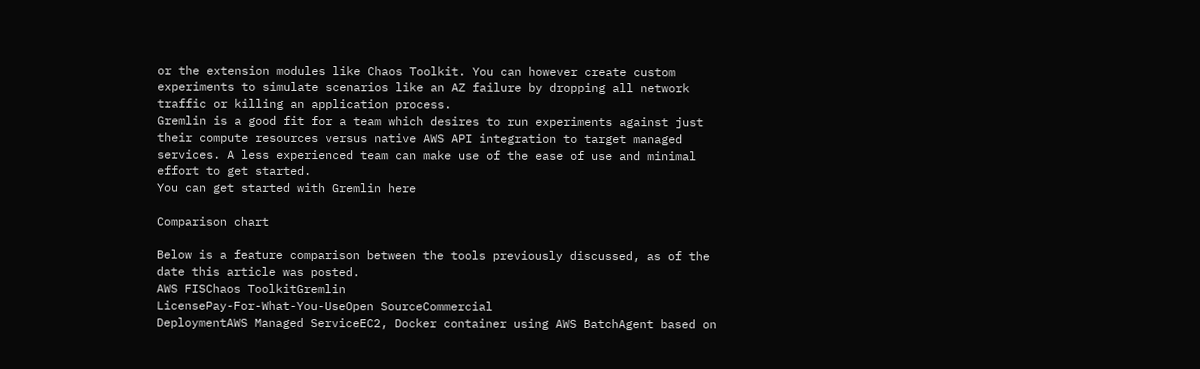or the extension modules like Chaos Toolkit. You can however create custom experiments to simulate scenarios like an AZ failure by dropping all network traffic or killing an application process.
Gremlin is a good fit for a team which desires to run experiments against just their compute resources versus native AWS API integration to target managed services. A less experienced team can make use of the ease of use and minimal effort to get started.
You can get started with Gremlin here

Comparison chart

Below is a feature comparison between the tools previously discussed, as of the date this article was posted.
AWS FISChaos ToolkitGremlin
LicensePay-For-What-You-UseOpen SourceCommercial
DeploymentAWS Managed ServiceEC2, Docker container using AWS BatchAgent based on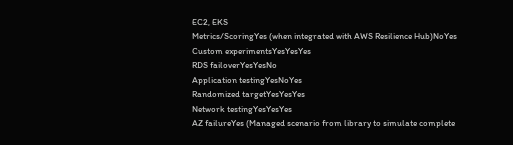EC2, EKS
Metrics/ScoringYes (when integrated with AWS Resilience Hub)NoYes
Custom experimentsYesYesYes
RDS failoverYesYesNo
Application testingYesNoYes
Randomized targetYesYesYes
Network testingYesYesYes
AZ failureYes (Managed scenario from library to simulate complete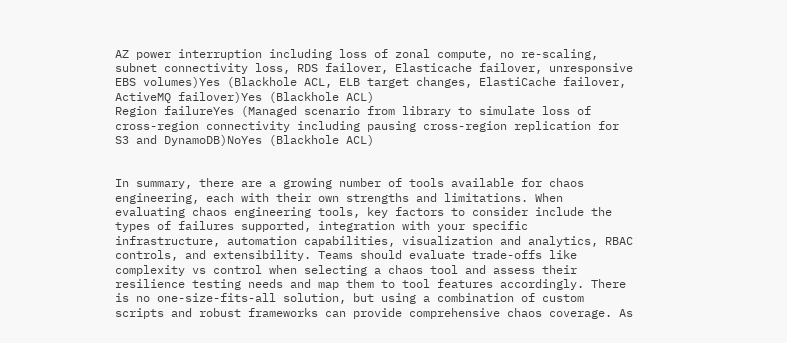AZ power interruption including loss of zonal compute, no re-scaling, subnet connectivity loss, RDS failover, Elasticache failover, unresponsive EBS volumes)Yes (Blackhole ACL, ELB target changes, ElastiCache failover, ActiveMQ failover)Yes (Blackhole ACL)
Region failureYes (Managed scenario from library to simulate loss of cross-region connectivity including pausing cross-region replication for S3 and DynamoDB)NoYes (Blackhole ACL)


In summary, there are a growing number of tools available for chaos engineering, each with their own strengths and limitations. When evaluating chaos engineering tools, key factors to consider include the types of failures supported, integration with your specific infrastructure, automation capabilities, visualization and analytics, RBAC controls, and extensibility. Teams should evaluate trade-offs like complexity vs control when selecting a chaos tool and assess their resilience testing needs and map them to tool features accordingly. There is no one-size-fits-all solution, but using a combination of custom scripts and robust frameworks can provide comprehensive chaos coverage. As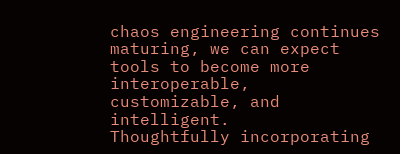chaos engineering continues maturing, we can expect tools to become more interoperable, customizable, and intelligent.
Thoughtfully incorporating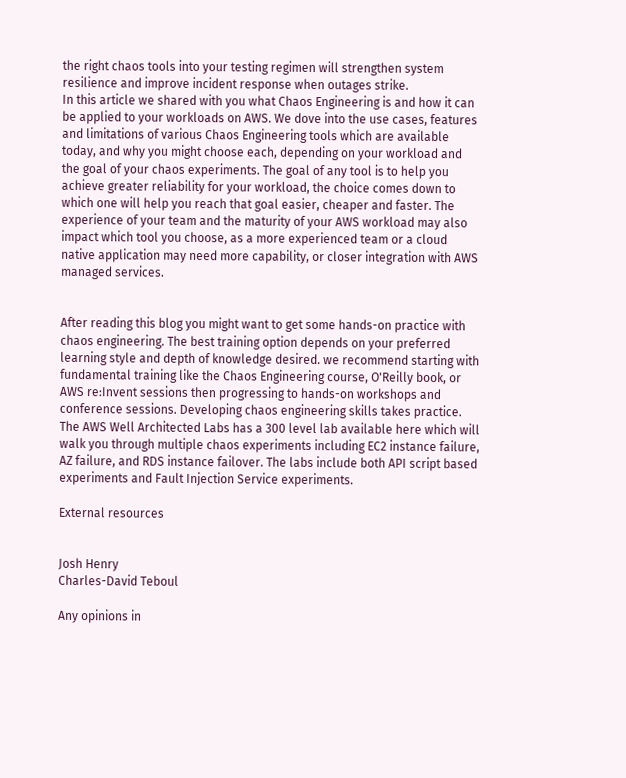the right chaos tools into your testing regimen will strengthen system resilience and improve incident response when outages strike.
In this article we shared with you what Chaos Engineering is and how it can be applied to your workloads on AWS. We dove into the use cases, features and limitations of various Chaos Engineering tools which are available today, and why you might choose each, depending on your workload and the goal of your chaos experiments. The goal of any tool is to help you achieve greater reliability for your workload, the choice comes down to which one will help you reach that goal easier, cheaper and faster. The experience of your team and the maturity of your AWS workload may also impact which tool you choose, as a more experienced team or a cloud native application may need more capability, or closer integration with AWS managed services.


After reading this blog you might want to get some hands-on practice with chaos engineering. The best training option depends on your preferred learning style and depth of knowledge desired. we recommend starting with fundamental training like the Chaos Engineering course, O'Reilly book, or AWS re:Invent sessions then progressing to hands-on workshops and conference sessions. Developing chaos engineering skills takes practice.
The AWS Well Architected Labs has a 300 level lab available here which will walk you through multiple chaos experiments including EC2 instance failure, AZ failure, and RDS instance failover. The labs include both API script based experiments and Fault Injection Service experiments.

External resources


Josh Henry
Charles-David Teboul

Any opinions in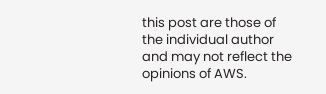this post are those of the individual author and may not reflect the opinions of AWS.